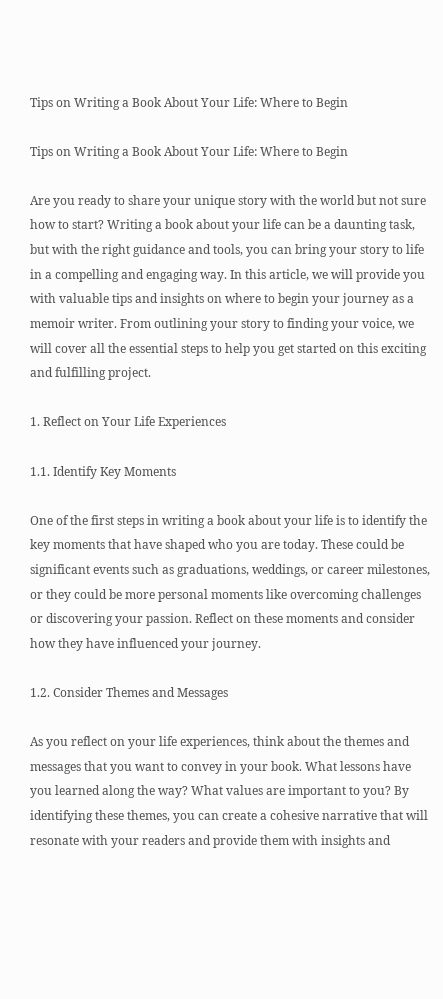Tips on Writing a Book About Your Life: Where to Begin

Tips on Writing a Book About Your Life: Where to Begin

Are you ready to share your unique story with the world but not sure how to start? Writing a book about your life can be a daunting task, but with the right guidance and tools, you can bring your story to life in a compelling and engaging way. In this article, we will provide you with valuable tips and insights on where to begin your journey as a memoir writer. From outlining your story to finding your voice, we will cover all the essential steps to help you get started on this exciting and fulfilling project.

1. Reflect on Your Life Experiences

1.1. Identify Key Moments

One of the first steps in writing a book about your life is to identify the key moments that have shaped who you are today. These could be significant events such as graduations, weddings, or career milestones, or they could be more personal moments like overcoming challenges or discovering your passion. Reflect on these moments and consider how they have influenced your journey.

1.2. Consider Themes and Messages

As you reflect on your life experiences, think about the themes and messages that you want to convey in your book. What lessons have you learned along the way? What values are important to you? By identifying these themes, you can create a cohesive narrative that will resonate with your readers and provide them with insights and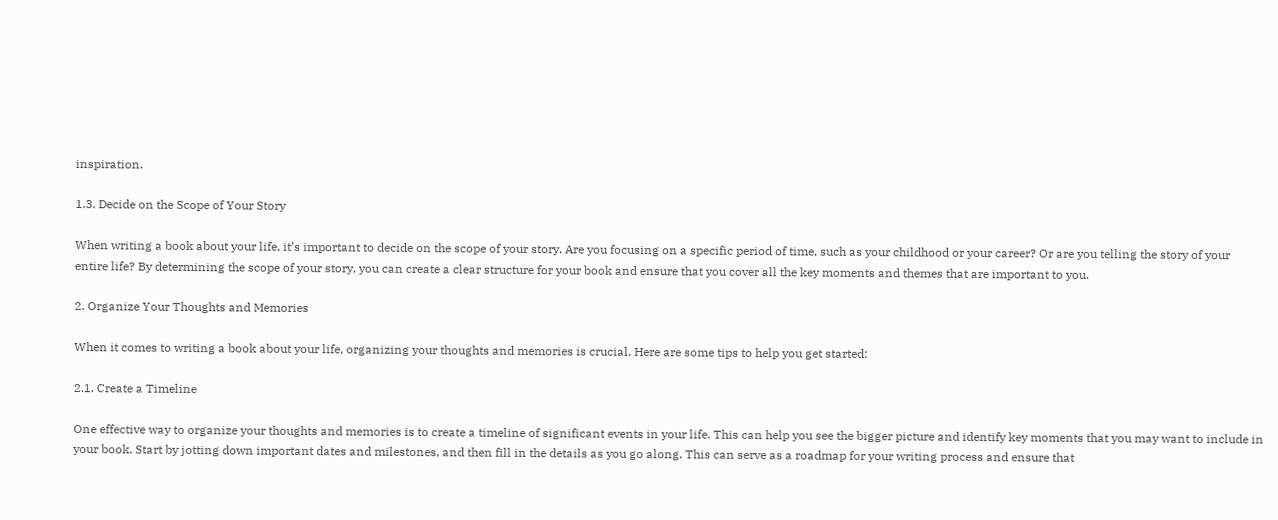inspiration.

1.3. Decide on the Scope of Your Story

When writing a book about your life, it’s important to decide on the scope of your story. Are you focusing on a specific period of time, such as your childhood or your career? Or are you telling the story of your entire life? By determining the scope of your story, you can create a clear structure for your book and ensure that you cover all the key moments and themes that are important to you.

2. Organize Your Thoughts and Memories

When it comes to writing a book about your life, organizing your thoughts and memories is crucial. Here are some tips to help you get started:

2.1. Create a Timeline

One effective way to organize your thoughts and memories is to create a timeline of significant events in your life. This can help you see the bigger picture and identify key moments that you may want to include in your book. Start by jotting down important dates and milestones, and then fill in the details as you go along. This can serve as a roadmap for your writing process and ensure that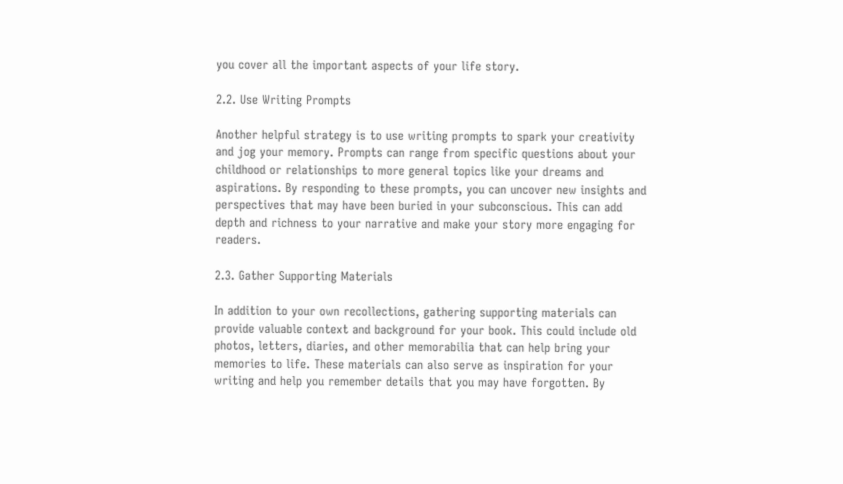you cover all the important aspects of your life story.

2.2. Use Writing Prompts

Another helpful strategy is to use writing prompts to spark your creativity and jog your memory. Prompts can range from specific questions about your childhood or relationships to more general topics like your dreams and aspirations. By responding to these prompts, you can uncover new insights and perspectives that may have been buried in your subconscious. This can add depth and richness to your narrative and make your story more engaging for readers.

2.3. Gather Supporting Materials

In addition to your own recollections, gathering supporting materials can provide valuable context and background for your book. This could include old photos, letters, diaries, and other memorabilia that can help bring your memories to life. These materials can also serve as inspiration for your writing and help you remember details that you may have forgotten. By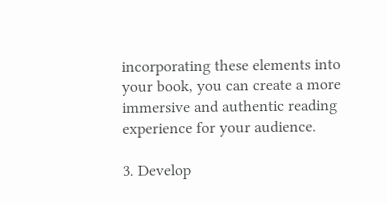incorporating these elements into your book, you can create a more immersive and authentic reading experience for your audience.

3. Develop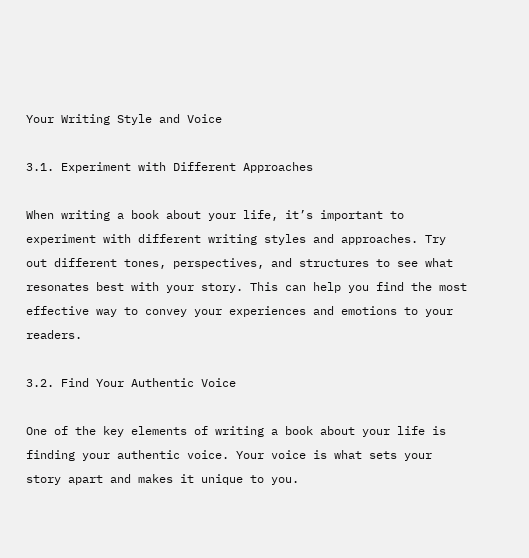Your Writing Style and Voice

3.1. Experiment with Different Approaches

When writing a book about your life, it’s important to experiment with different writing styles and approaches. Try out different tones, perspectives, and structures to see what resonates best with your story. This can help you find the most effective way to convey your experiences and emotions to your readers.

3.2. Find Your Authentic Voice

One of the key elements of writing a book about your life is finding your authentic voice. Your voice is what sets your story apart and makes it unique to you.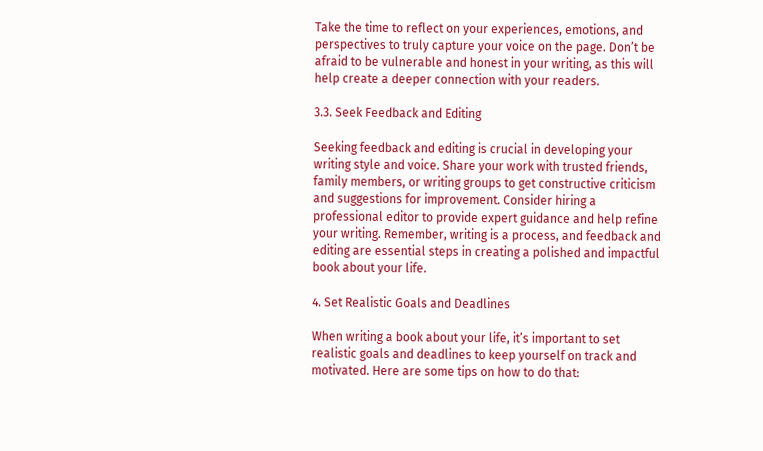Take the time to reflect on your experiences, emotions, and perspectives to truly capture your voice on the page. Don’t be afraid to be vulnerable and honest in your writing, as this will help create a deeper connection with your readers.

3.3. Seek Feedback and Editing

Seeking feedback and editing is crucial in developing your writing style and voice. Share your work with trusted friends, family members, or writing groups to get constructive criticism and suggestions for improvement. Consider hiring a professional editor to provide expert guidance and help refine your writing. Remember, writing is a process, and feedback and editing are essential steps in creating a polished and impactful book about your life.

4. Set Realistic Goals and Deadlines

When writing a book about your life, it’s important to set realistic goals and deadlines to keep yourself on track and motivated. Here are some tips on how to do that: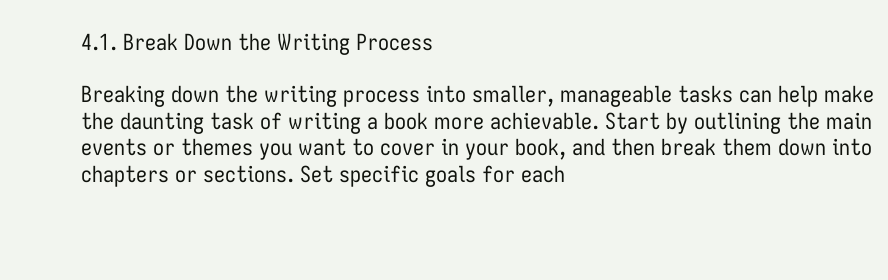4.1. Break Down the Writing Process

Breaking down the writing process into smaller, manageable tasks can help make the daunting task of writing a book more achievable. Start by outlining the main events or themes you want to cover in your book, and then break them down into chapters or sections. Set specific goals for each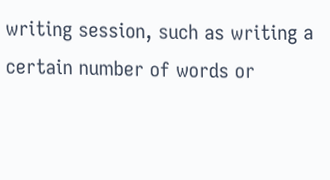writing session, such as writing a certain number of words or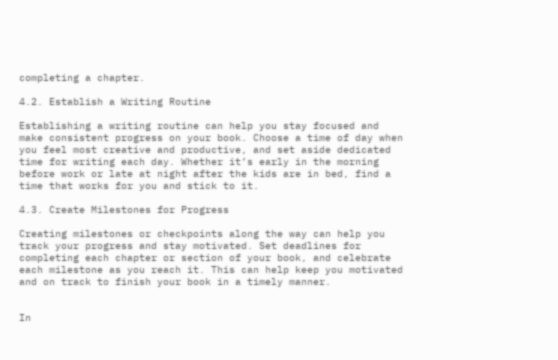completing a chapter.

4.2. Establish a Writing Routine

Establishing a writing routine can help you stay focused and make consistent progress on your book. Choose a time of day when you feel most creative and productive, and set aside dedicated time for writing each day. Whether it’s early in the morning before work or late at night after the kids are in bed, find a time that works for you and stick to it.

4.3. Create Milestones for Progress

Creating milestones or checkpoints along the way can help you track your progress and stay motivated. Set deadlines for completing each chapter or section of your book, and celebrate each milestone as you reach it. This can help keep you motivated and on track to finish your book in a timely manner.


In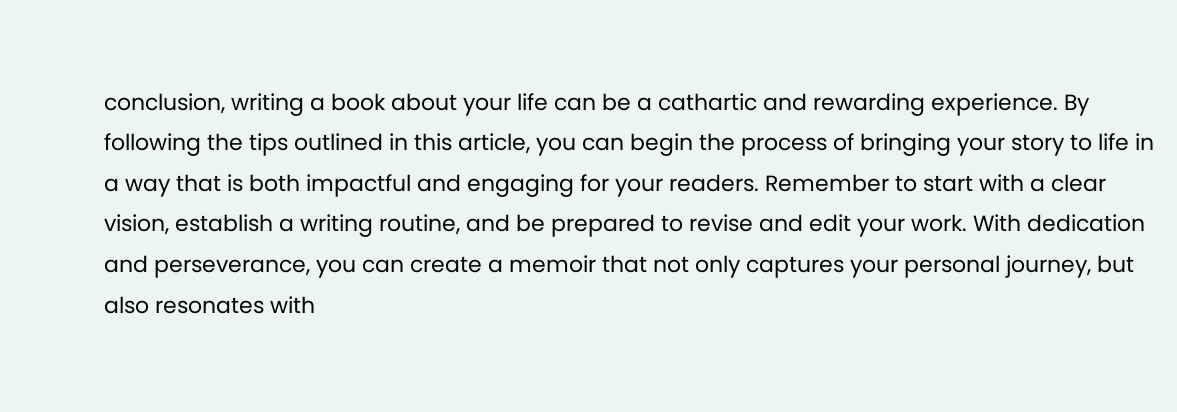conclusion, writing a book about your life can be a cathartic and rewarding experience. By following the tips outlined in this article, you can begin the process of bringing your story to life in a way that is both impactful and engaging for your readers. Remember to start with a clear vision, establish a writing routine, and be prepared to revise and edit your work. With dedication and perseverance, you can create a memoir that not only captures your personal journey, but also resonates with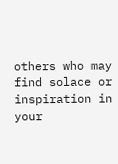others who may find solace or inspiration in your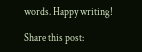words. Happy writing!

Share this post: